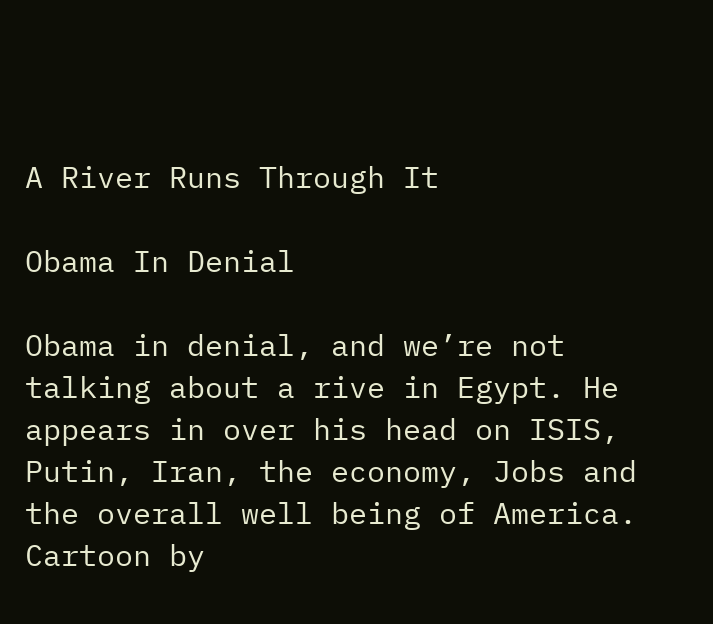A River Runs Through It

Obama In Denial

Obama in denial, and we’re not talking about a rive in Egypt. He appears in over his head on ISIS, Putin, Iran, the economy, Jobs and the overall well being of America. Cartoon by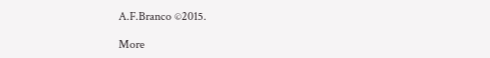A.F.Branco ©2015.

More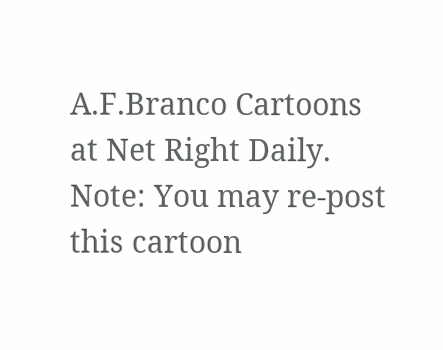A.F.Branco Cartoons at Net Right Daily.  Note: You may re-post this cartoon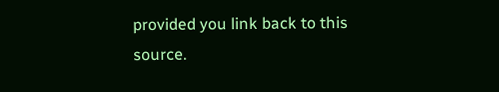provided you link back to this source.